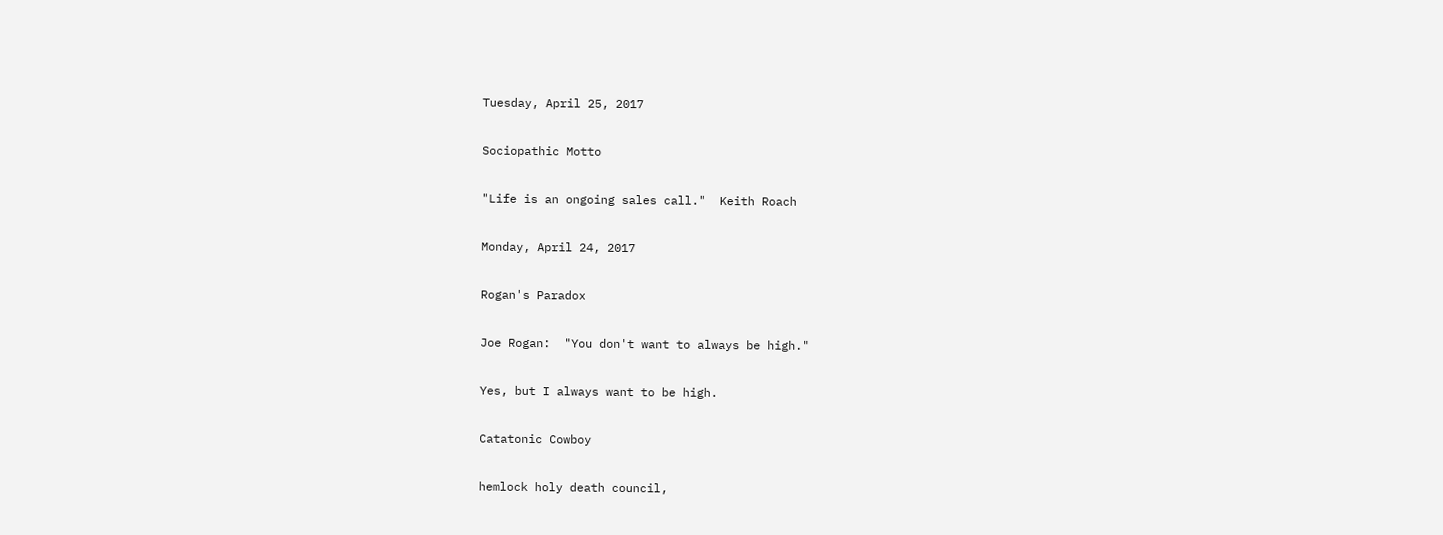Tuesday, April 25, 2017

Sociopathic Motto

"Life is an ongoing sales call."  Keith Roach

Monday, April 24, 2017

Rogan's Paradox

Joe Rogan:  "You don't want to always be high."

Yes, but I always want to be high.

Catatonic Cowboy

hemlock holy death council,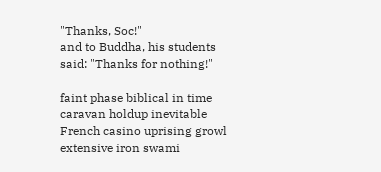"Thanks, Soc!"
and to Buddha, his students
said: "Thanks for nothing!"

faint phase biblical in time
caravan holdup inevitable
French casino uprising growl
extensive iron swami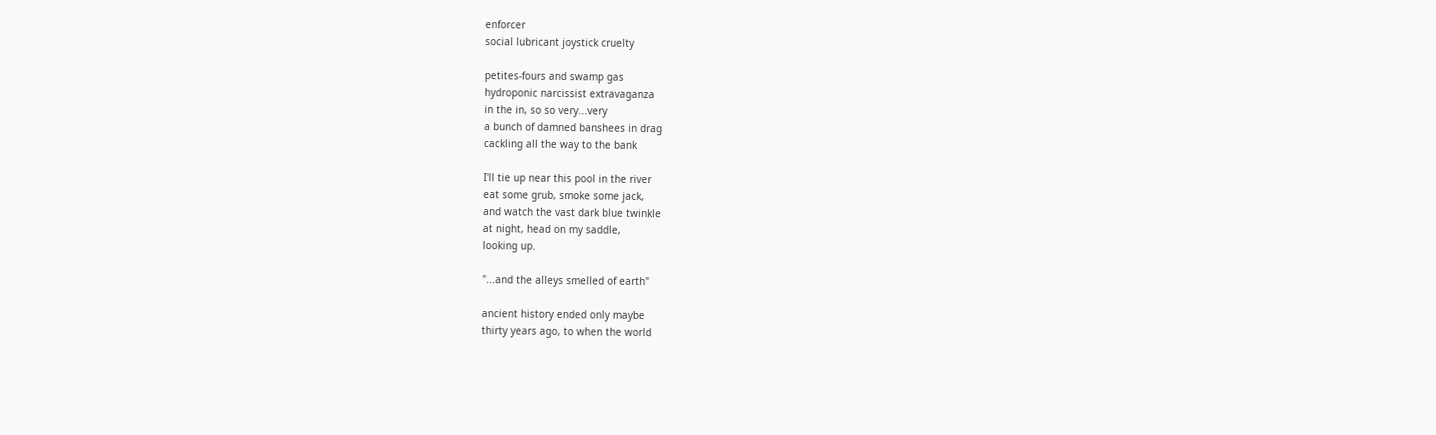enforcer
social lubricant joystick cruelty

petites-fours and swamp gas
hydroponic narcissist extravaganza
in the in, so so very...very
a bunch of damned banshees in drag
cackling all the way to the bank

I'll tie up near this pool in the river
eat some grub, smoke some jack,
and watch the vast dark blue twinkle
at night, head on my saddle,
looking up.

"...and the alleys smelled of earth"

ancient history ended only maybe
thirty years ago, to when the world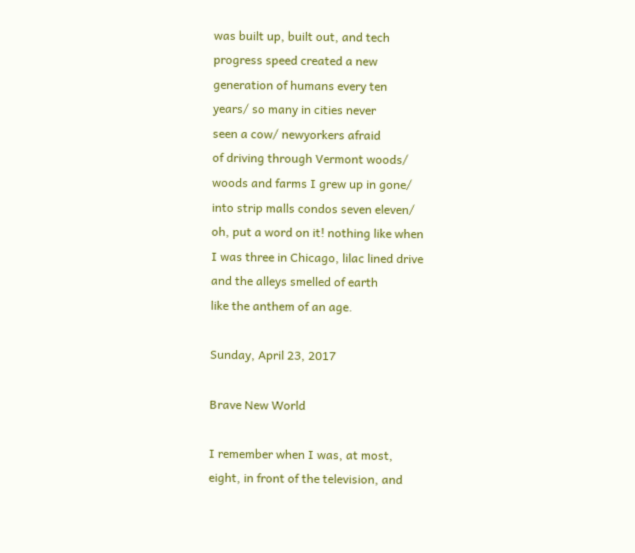was built up, built out, and tech
progress speed created a new
generation of humans every ten
years/ so many in cities never
seen a cow/ newyorkers afraid
of driving through Vermont woods/
woods and farms I grew up in gone/
into strip malls condos seven eleven/
oh, put a word on it! nothing like when
I was three in Chicago, lilac lined drive
and the alleys smelled of earth
like the anthem of an age.

Sunday, April 23, 2017

Brave New World

I remember when I was, at most,
eight, in front of the television, and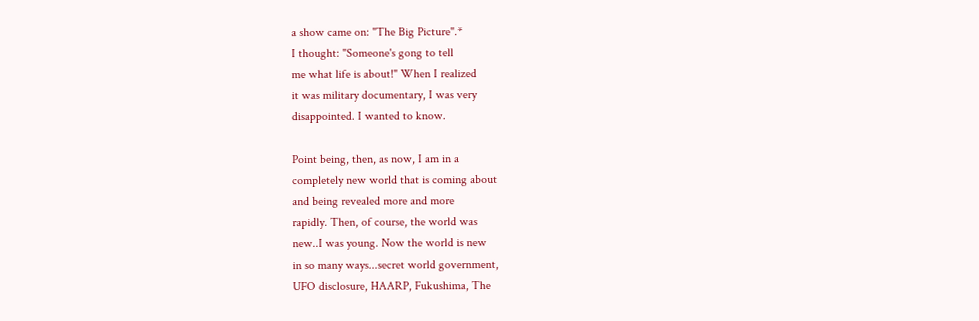a show came on: "The Big Picture".*
I thought: "Someone's gong to tell
me what life is about!" When I realized
it was military documentary, I was very
disappointed. I wanted to know.

Point being, then, as now, I am in a
completely new world that is coming about
and being revealed more and more
rapidly. Then, of course, the world was
new..I was young. Now the world is new
in so many ways...secret world government,
UFO disclosure, HAARP, Fukushima, The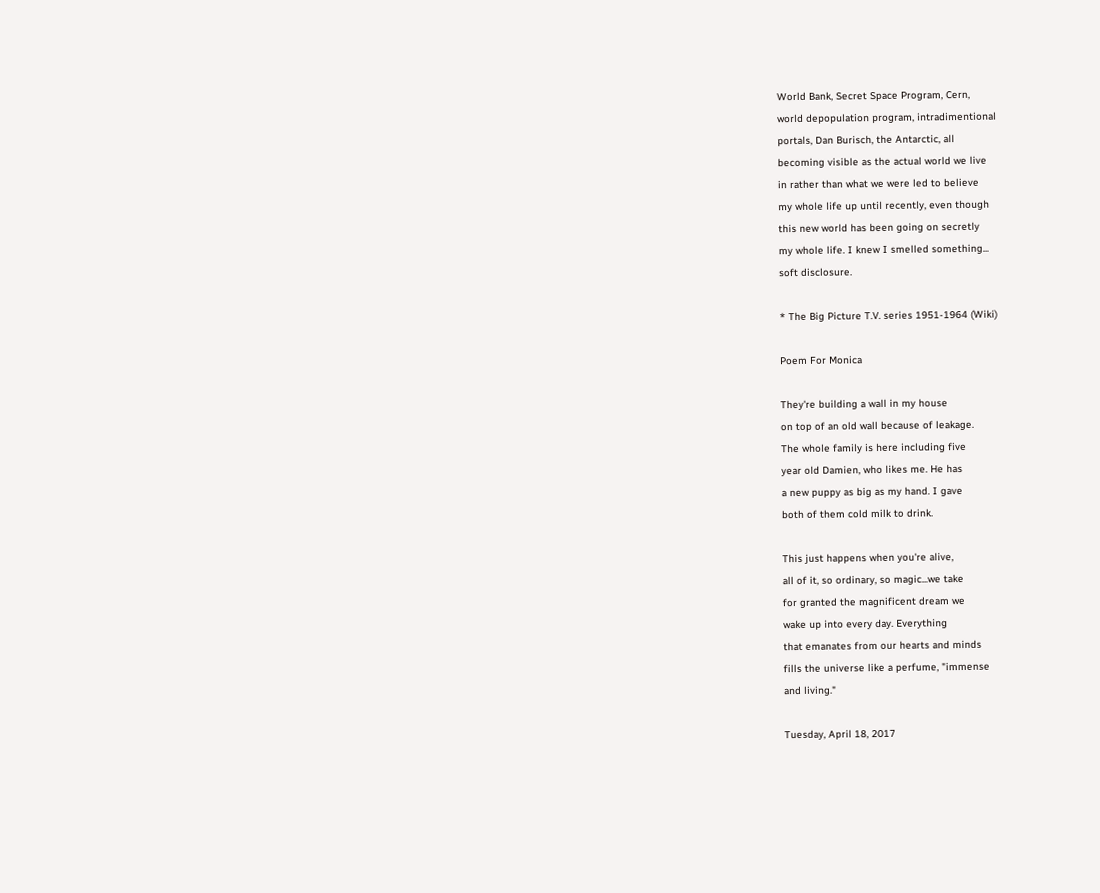World Bank, Secret Space Program, Cern,
world depopulation program, intradimentional
portals, Dan Burisch, the Antarctic, all
becoming visible as the actual world we live
in rather than what we were led to believe
my whole life up until recently, even though
this new world has been going on secretly
my whole life. I knew I smelled something...
soft disclosure.

* The Big Picture T.V. series 1951-1964 (Wiki)

Poem For Monica

They're building a wall in my house
on top of an old wall because of leakage.
The whole family is here including five
year old Damien, who likes me. He has
a new puppy as big as my hand. I gave
both of them cold milk to drink.

This just happens when you're alive,
all of it, so ordinary, so magic...we take
for granted the magnificent dream we
wake up into every day. Everything
that emanates from our hearts and minds
fills the universe like a perfume, "immense
and living."

Tuesday, April 18, 2017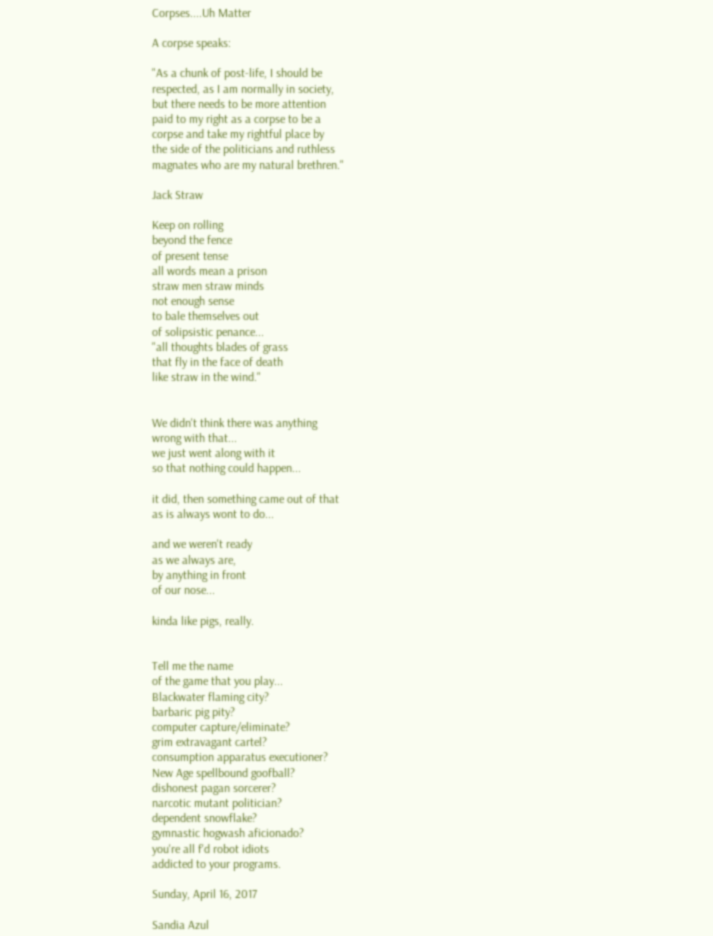Corpses....Uh Matter

A corpse speaks:

"As a chunk of post-life, I should be
respected, as I am normally in society,
but there needs to be more attention
paid to my right as a corpse to be a
corpse and take my rightful place by
the side of the politicians and ruthless
magnates who are my natural brethren."

Jack Straw

Keep on rolling
beyond the fence
of present tense
all words mean a prison
straw men straw minds
not enough sense
to bale themselves out
of solipsistic penance...
"all thoughts blades of grass
that fly in the face of death
like straw in the wind."


We didn't think there was anything
wrong with that...
we just went along with it
so that nothing could happen...

it did, then something came out of that
as is always wont to do...

and we weren't ready
as we always are,
by anything in front
of our nose...

kinda like pigs, really.


Tell me the name
of the game that you play...
Blackwater flaming city?
barbaric pig pity?
computer capture/eliminate?
grim extravagant cartel?
consumption apparatus executioner?
New Age spellbound goofball?
dishonest pagan sorcerer?
narcotic mutant politician?
dependent snowflake?
gymnastic hogwash aficionado?
you're all f'd robot idiots
addicted to your programs.

Sunday, April 16, 2017

Sandia Azul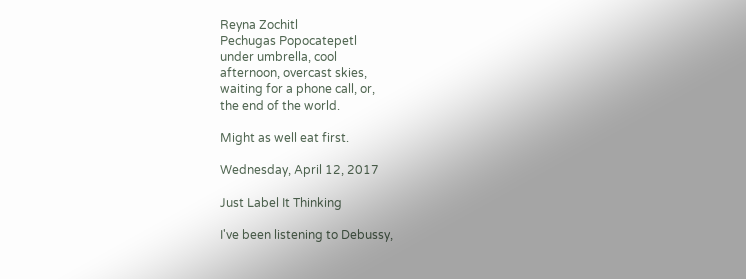Reyna Zochitl
Pechugas Popocatepetl
under umbrella, cool
afternoon, overcast skies,
waiting for a phone call, or,
the end of the world.

Might as well eat first.

Wednesday, April 12, 2017

Just Label It Thinking

I've been listening to Debussy,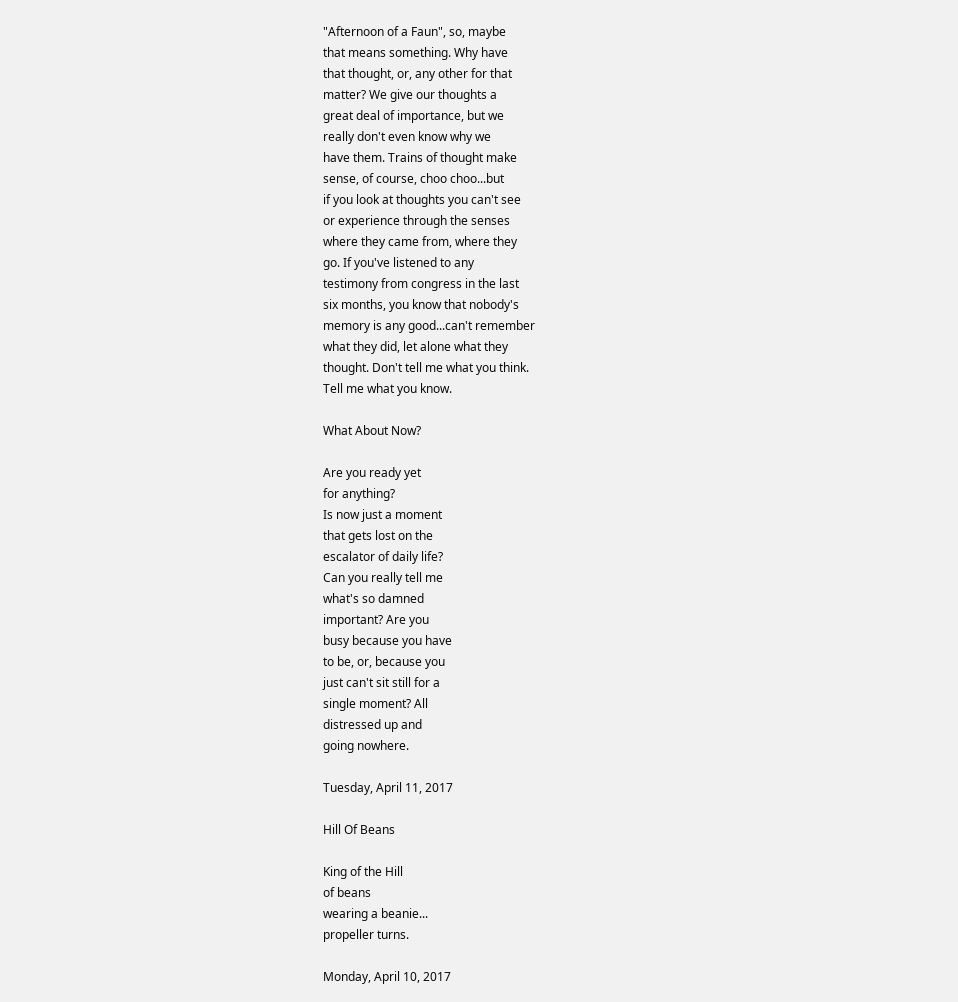"Afternoon of a Faun", so, maybe
that means something. Why have
that thought, or, any other for that
matter? We give our thoughts a
great deal of importance, but we
really don't even know why we
have them. Trains of thought make
sense, of course, choo choo...but
if you look at thoughts you can't see
or experience through the senses
where they came from, where they
go. If you've listened to any
testimony from congress in the last
six months, you know that nobody's
memory is any good...can't remember
what they did, let alone what they
thought. Don't tell me what you think.
Tell me what you know.

What About Now?

Are you ready yet
for anything?
Is now just a moment
that gets lost on the
escalator of daily life?
Can you really tell me
what's so damned
important? Are you
busy because you have
to be, or, because you
just can't sit still for a
single moment? All
distressed up and
going nowhere.

Tuesday, April 11, 2017

Hill Of Beans

King of the Hill
of beans
wearing a beanie...
propeller turns.

Monday, April 10, 2017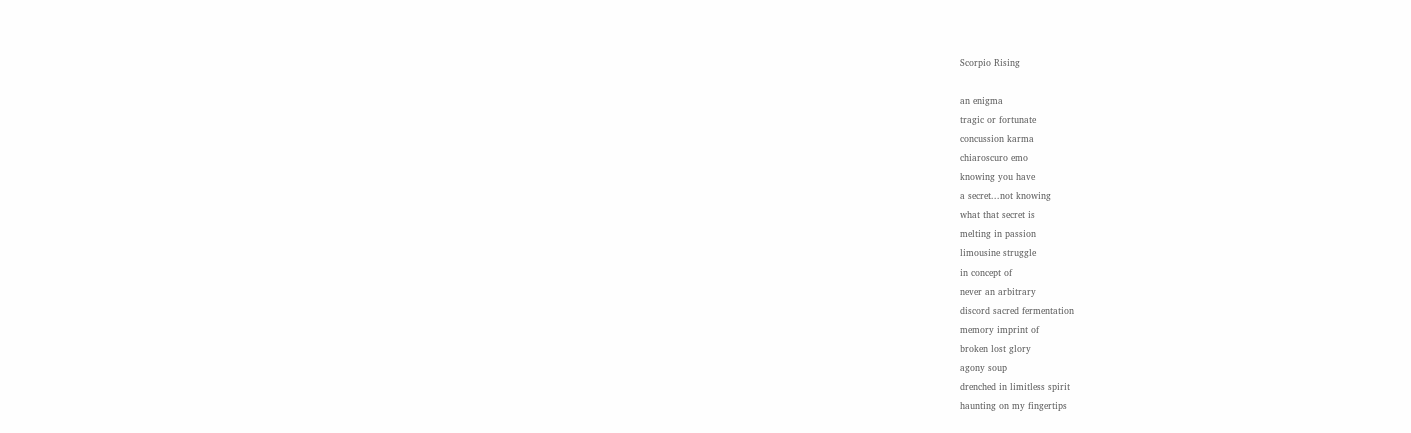Scorpio Rising

an enigma
tragic or fortunate
concussion karma
chiaroscuro emo
knowing you have
a secret...not knowing
what that secret is
melting in passion
limousine struggle
in concept of
never an arbitrary
discord sacred fermentation
memory imprint of
broken lost glory
agony soup
drenched in limitless spirit
haunting on my fingertips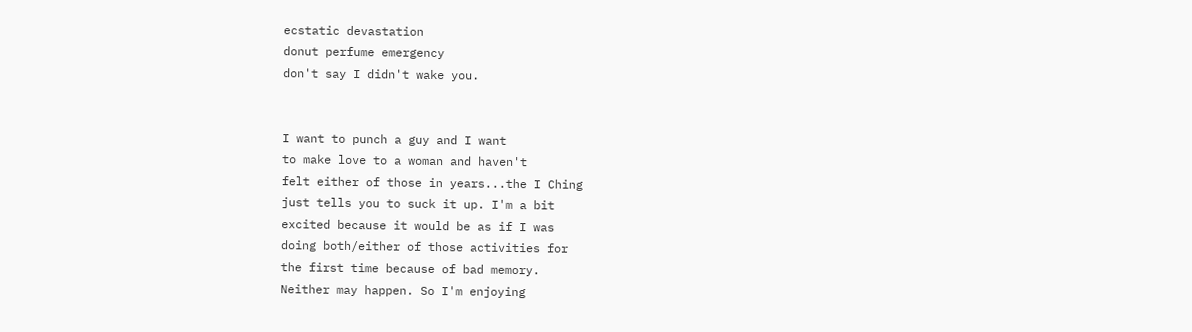ecstatic devastation
donut perfume emergency
don't say I didn't wake you.


I want to punch a guy and I want
to make love to a woman and haven't
felt either of those in years...the I Ching
just tells you to suck it up. I'm a bit
excited because it would be as if I was
doing both/either of those activities for
the first time because of bad memory.
Neither may happen. So I'm enjoying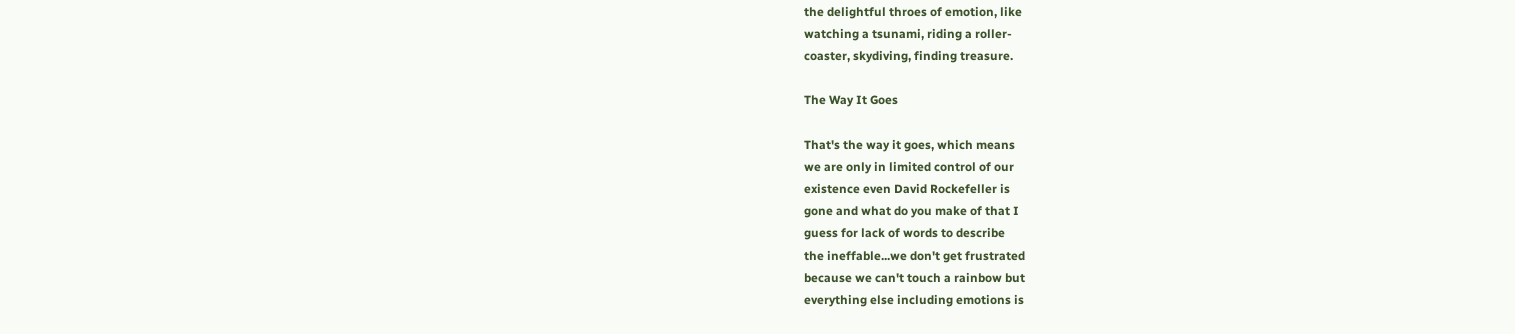the delightful throes of emotion, like
watching a tsunami, riding a roller-
coaster, skydiving, finding treasure.

The Way It Goes

That's the way it goes, which means
we are only in limited control of our
existence even David Rockefeller is
gone and what do you make of that I
guess for lack of words to describe
the ineffable...we don't get frustrated
because we can't touch a rainbow but
everything else including emotions is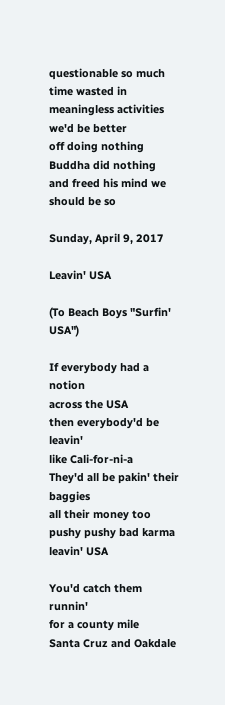questionable so much time wasted in
meaningless activities we'd be better
off doing nothing Buddha did nothing
and freed his mind we should be so

Sunday, April 9, 2017

Leavin' USA

(To Beach Boys "Surfin' USA")

If everybody had a notion
across the USA
then everybody'd be leavin'
like Cali-for-ni-a
They'd all be pakin' their baggies
all their money too
pushy pushy bad karma
leavin' USA

You'd catch them runnin'
for a county mile
Santa Cruz and Oakdale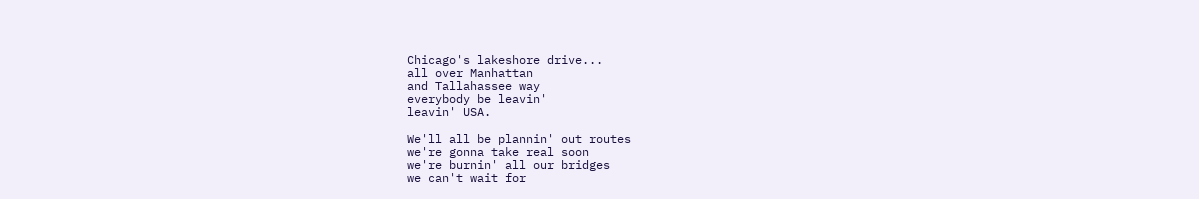Chicago's lakeshore drive...
all over Manhattan
and Tallahassee way
everybody be leavin'
leavin' USA.

We'll all be plannin' out routes
we're gonna take real soon
we're burnin' all our bridges
we can't wait for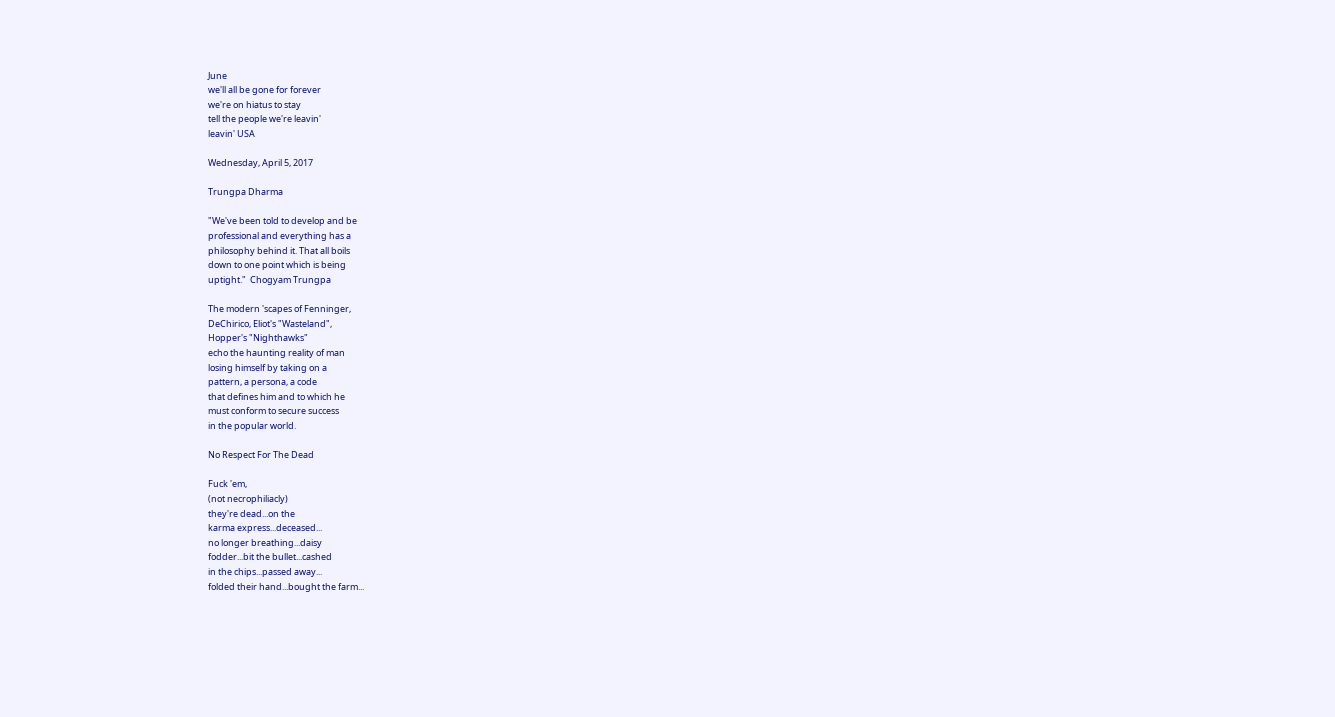June
we'll all be gone for forever
we're on hiatus to stay
tell the people we're leavin'
leavin' USA

Wednesday, April 5, 2017

Trungpa Dharma

"We've been told to develop and be
professional and everything has a
philosophy behind it. That all boils
down to one point which is being
uptight."  Chogyam Trungpa

The modern 'scapes of Fenninger,
DeChirico, Eliot's "Wasteland",
Hopper's "Nighthawks"
echo the haunting reality of man
losing himself by taking on a
pattern, a persona, a code
that defines him and to which he
must conform to secure success
in the popular world.

No Respect For The Dead

Fuck 'em,
(not necrophiliacly)
they're dead...on the
karma express...deceased...
no longer breathing...daisy
fodder...bit the bullet...cashed
in the chips...passed away...
folded their hand...bought the farm...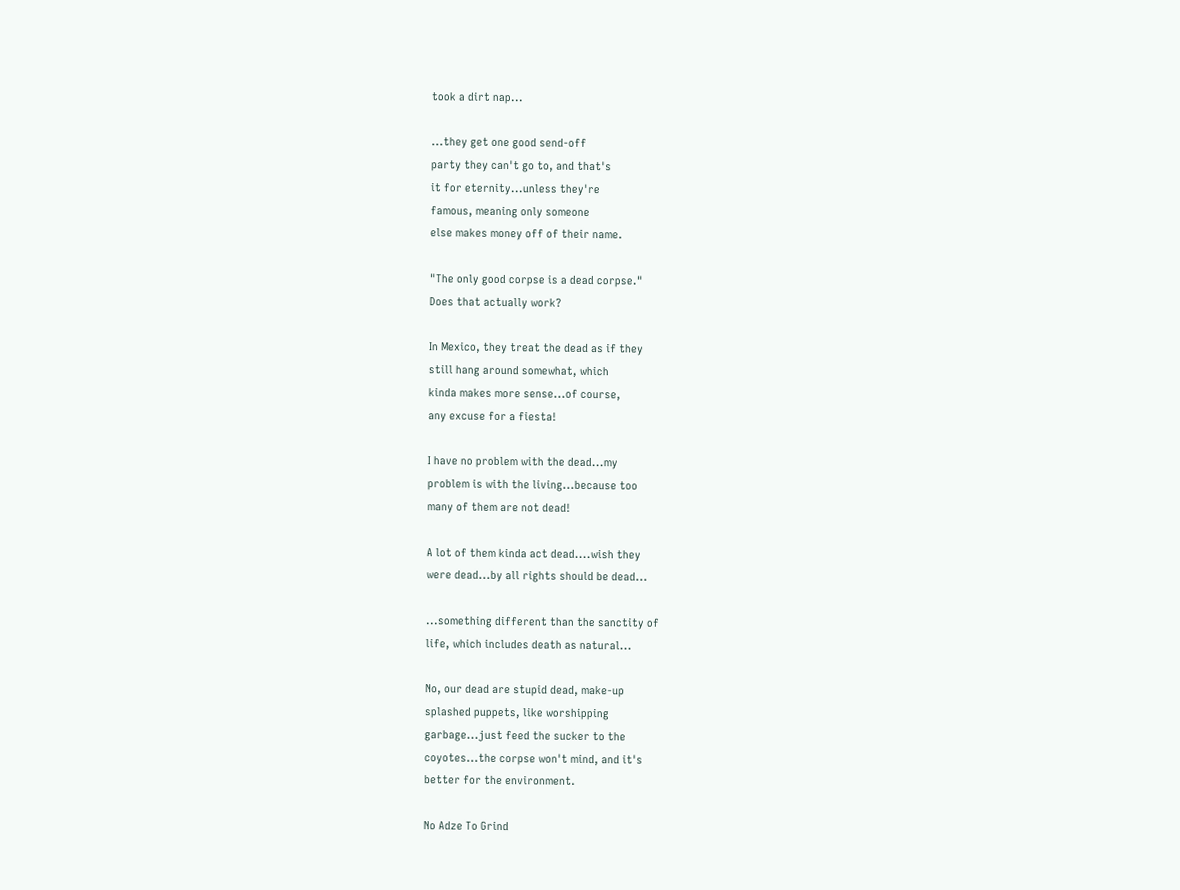took a dirt nap...

...they get one good send-off
party they can't go to, and that's
it for eternity...unless they're
famous, meaning only someone
else makes money off of their name.

"The only good corpse is a dead corpse."
Does that actually work?

In Mexico, they treat the dead as if they
still hang around somewhat, which
kinda makes more sense...of course,
any excuse for a fiesta!

I have no problem with the dead...my
problem is with the living...because too
many of them are not dead!

A lot of them kinda act dead....wish they
were dead...by all rights should be dead...

...something different than the sanctity of
life, which includes death as natural...

No, our dead are stupid dead, make-up
splashed puppets, like worshipping
garbage...just feed the sucker to the
coyotes...the corpse won't mind, and it's
better for the environment.

No Adze To Grind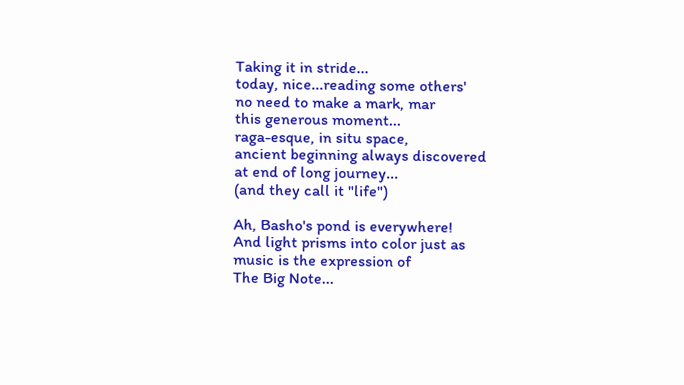Taking it in stride...
today, nice...reading some others'
no need to make a mark, mar
this generous moment...
raga-esque, in situ space,
ancient beginning always discovered
at end of long journey...
(and they call it "life")

Ah, Basho's pond is everywhere!
And light prisms into color just as
music is the expression of
The Big Note...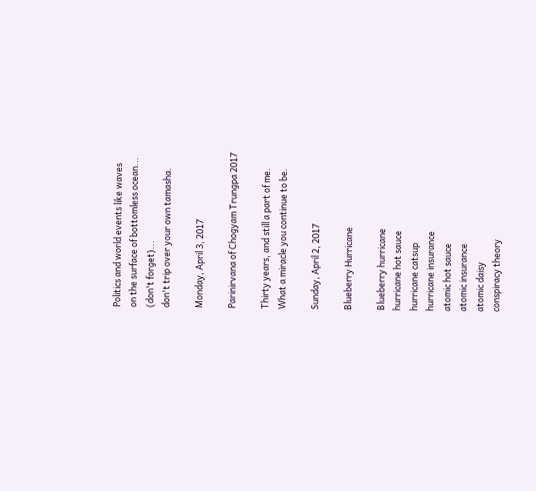Politics and world events like waves
on the surface of bottomless ocean...
(don't forget)...
don't trip over your own tamasha.

Monday, April 3, 2017

Parinirvana of Chogyam Trungpa 2017

Thirty years, and still a part of me.
What a miracle you continue to be.

Sunday, April 2, 2017

Blueberry Hurricane

Blueberry hurricane
hurricane hot sauce
hurricane catsup
hurricane insurance
atomic hot sauce
atomic insurance
atomic daisy
conspiracy theory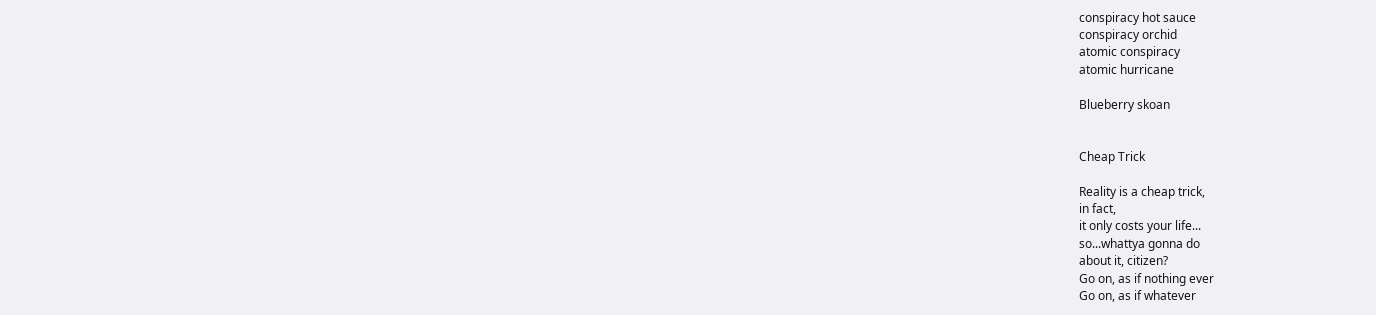conspiracy hot sauce
conspiracy orchid
atomic conspiracy
atomic hurricane

Blueberry skoan


Cheap Trick

Reality is a cheap trick,
in fact,
it only costs your life...
so...whattya gonna do
about it, citizen?
Go on, as if nothing ever
Go on, as if whatever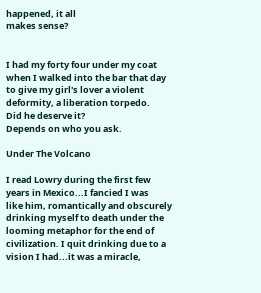happened, it all
makes sense?


I had my forty four under my coat
when I walked into the bar that day
to give my girl's lover a violent
deformity, a liberation torpedo.
Did he deserve it?
Depends on who you ask.

Under The Volcano

I read Lowry during the first few
years in Mexico...I fancied I was
like him, romantically and obscurely
drinking myself to death under the
looming metaphor for the end of
civilization. I quit drinking due to a
vision I had...it was a miracle,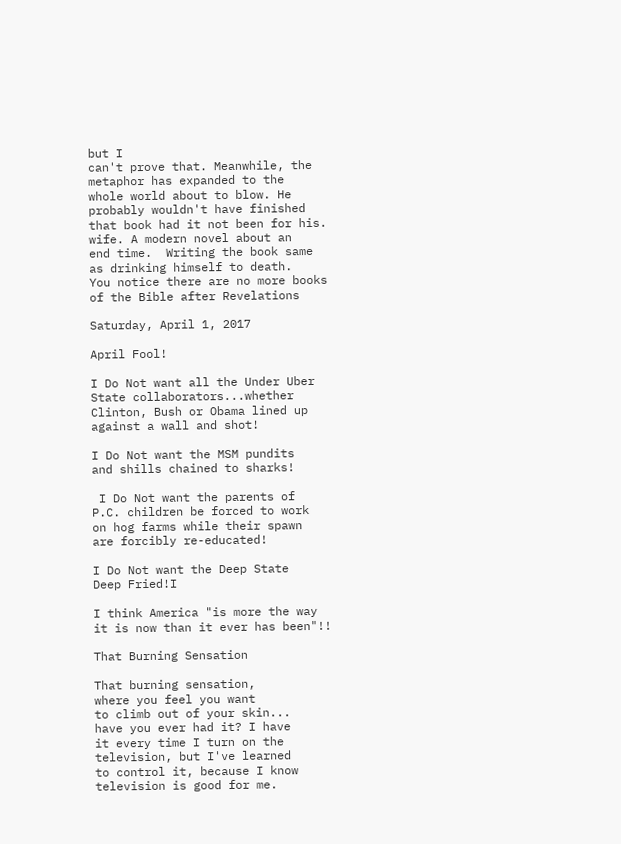but I
can't prove that. Meanwhile, the
metaphor has expanded to the
whole world about to blow. He
probably wouldn't have finished
that book had it not been for his.
wife. A modern novel about an
end time.  Writing the book same
as drinking himself to death.
You notice there are no more books
of the Bible after Revelations

Saturday, April 1, 2017

April Fool!

I Do Not want all the Under Uber
State collaborators...whether
Clinton, Bush or Obama lined up
against a wall and shot!

I Do Not want the MSM pundits
and shills chained to sharks!

 I Do Not want the parents of
P.C. children be forced to work
on hog farms while their spawn
are forcibly re-educated!

I Do Not want the Deep State
Deep Fried!I

I think America "is more the way
it is now than it ever has been"!!

That Burning Sensation

That burning sensation,
where you feel you want
to climb out of your skin...
have you ever had it? I have
it every time I turn on the
television, but I've learned
to control it, because I know
television is good for me.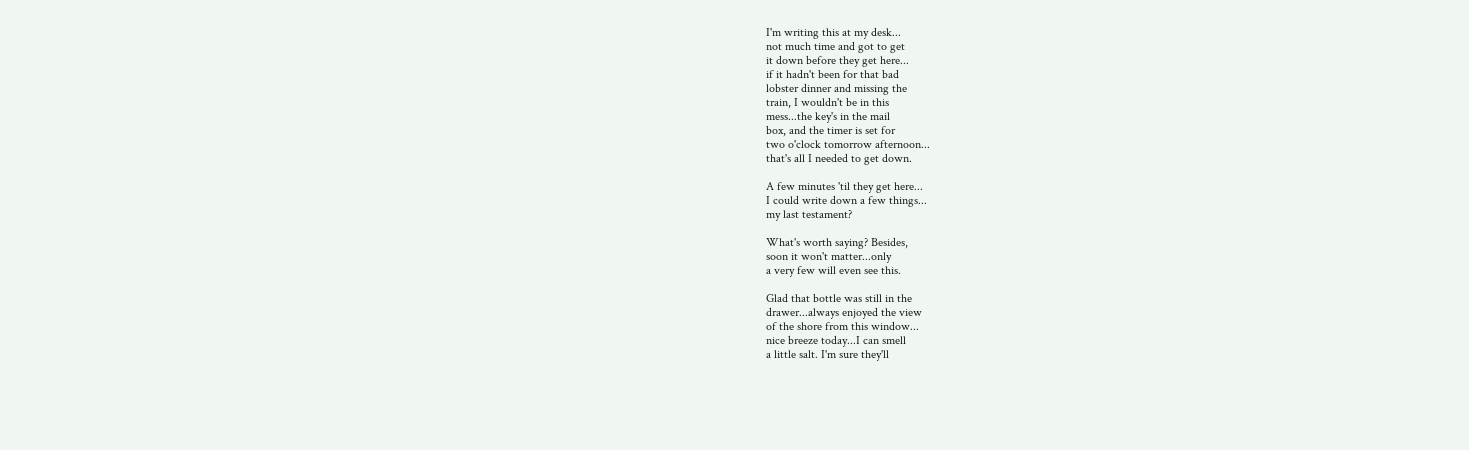I'm writing this at my desk...
not much time and got to get
it down before they get here...
if it hadn't been for that bad
lobster dinner and missing the
train, I wouldn't be in this
mess...the key's in the mail
box, and the timer is set for
two o'clock tomorrow afternoon...
that's all I needed to get down.

A few minutes 'til they get here...
I could write down a few things...
my last testament?

What's worth saying? Besides,
soon it won't matter...only
a very few will even see this.

Glad that bottle was still in the
drawer...always enjoyed the view
of the shore from this window...
nice breeze today...I can smell
a little salt. I'm sure they'll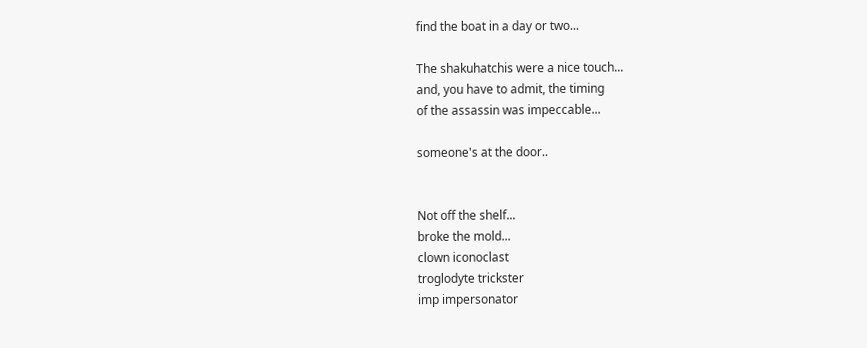find the boat in a day or two...

The shakuhatchis were a nice touch...
and, you have to admit, the timing
of the assassin was impeccable...

someone's at the door..


Not off the shelf...
broke the mold...
clown iconoclast
troglodyte trickster
imp impersonator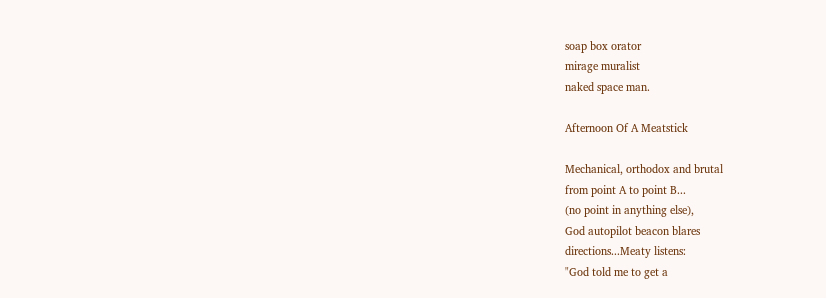soap box orator
mirage muralist
naked space man.

Afternoon Of A Meatstick

Mechanical, orthodox and brutal
from point A to point B...
(no point in anything else),
God autopilot beacon blares
directions...Meaty listens:
"God told me to get a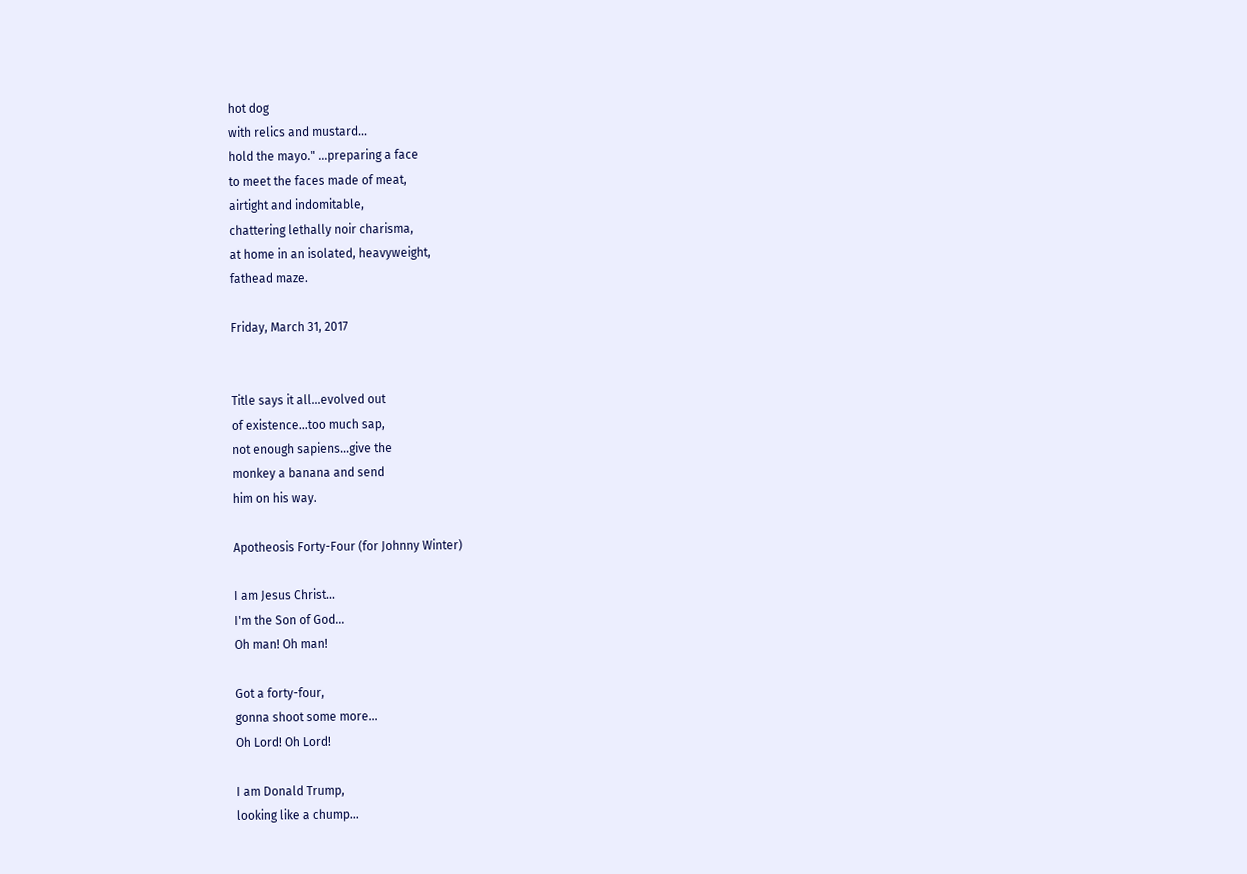hot dog
with relics and mustard...
hold the mayo." ...preparing a face
to meet the faces made of meat,
airtight and indomitable,
chattering lethally noir charisma,
at home in an isolated, heavyweight,
fathead maze.

Friday, March 31, 2017


Title says it all...evolved out
of existence...too much sap,
not enough sapiens...give the
monkey a banana and send
him on his way.

Apotheosis Forty-Four (for Johnny Winter)

I am Jesus Christ...
I'm the Son of God...
Oh man! Oh man!

Got a forty-four,
gonna shoot some more...
Oh Lord! Oh Lord!

I am Donald Trump,
looking like a chump...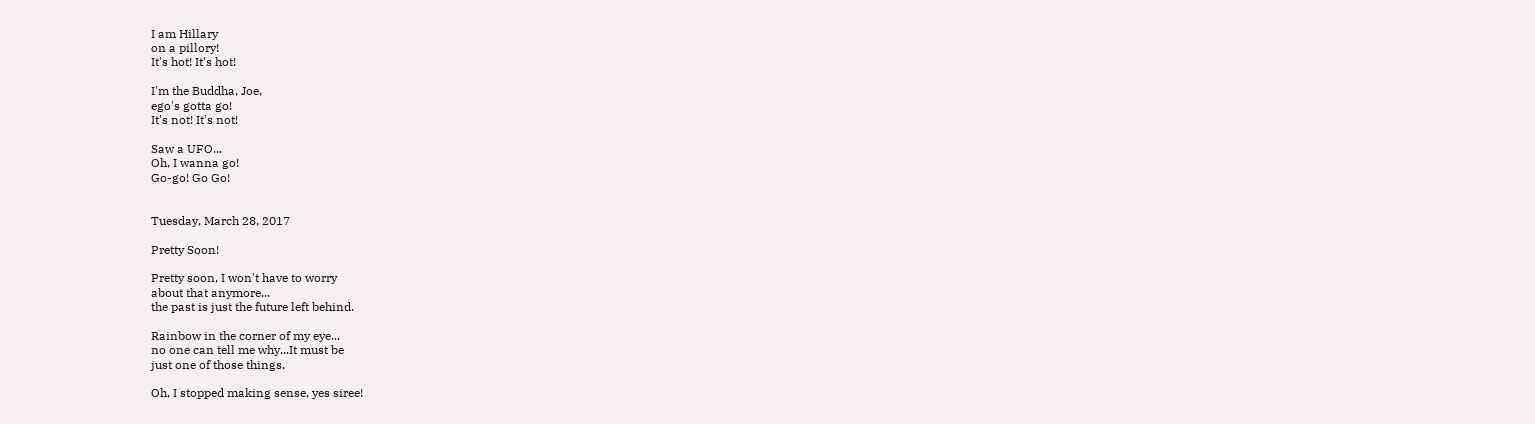I am Hillary
on a pillory!
It's hot! It's hot!

I'm the Buddha, Joe,
ego's gotta go!
It's not! It's not!

Saw a UFO...
Oh, I wanna go!
Go-go! Go Go!


Tuesday, March 28, 2017

Pretty Soon!

Pretty soon, I won't have to worry
about that anymore...
the past is just the future left behind.

Rainbow in the corner of my eye...
no one can tell me why...It must be
just one of those things.

Oh, I stopped making sense, yes siree!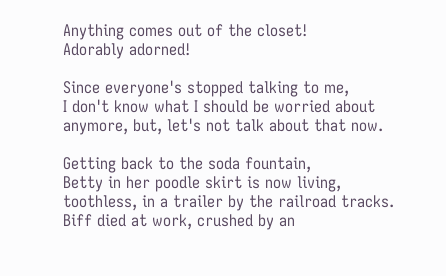Anything comes out of the closet!
Adorably adorned!

Since everyone's stopped talking to me,
I don't know what I should be worried about
anymore, but, let's not talk about that now.

Getting back to the soda fountain,
Betty in her poodle skirt is now living,
toothless, in a trailer by the railroad tracks.
Biff died at work, crushed by an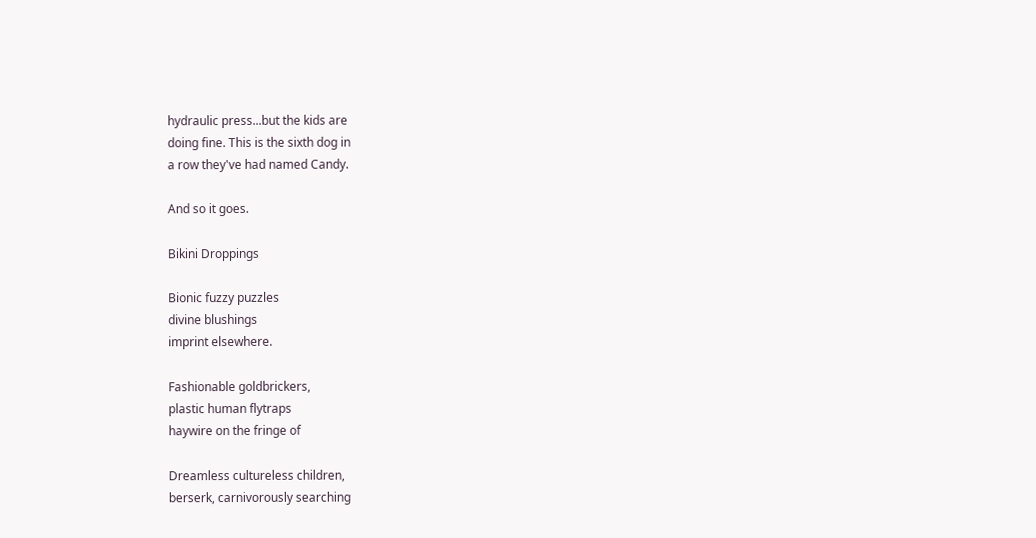hydraulic press...but the kids are
doing fine. This is the sixth dog in
a row they've had named Candy.

And so it goes.

Bikini Droppings

Bionic fuzzy puzzles
divine blushings
imprint elsewhere.

Fashionable goldbrickers,
plastic human flytraps
haywire on the fringe of

Dreamless cultureless children,
berserk, carnivorously searching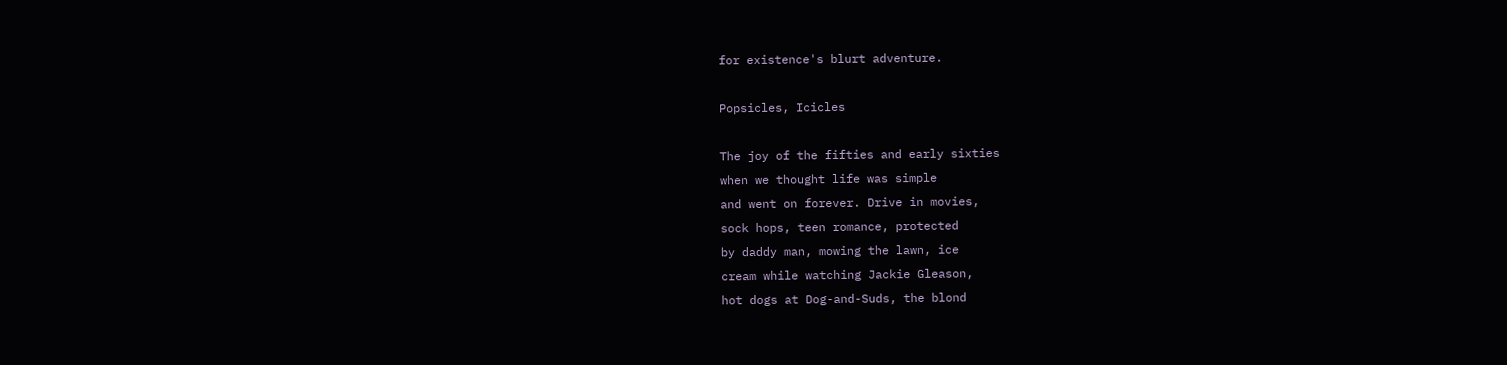for existence's blurt adventure.

Popsicles, Icicles

The joy of the fifties and early sixties
when we thought life was simple
and went on forever. Drive in movies,
sock hops, teen romance, protected
by daddy man, mowing the lawn, ice
cream while watching Jackie Gleason,
hot dogs at Dog-and-Suds, the blond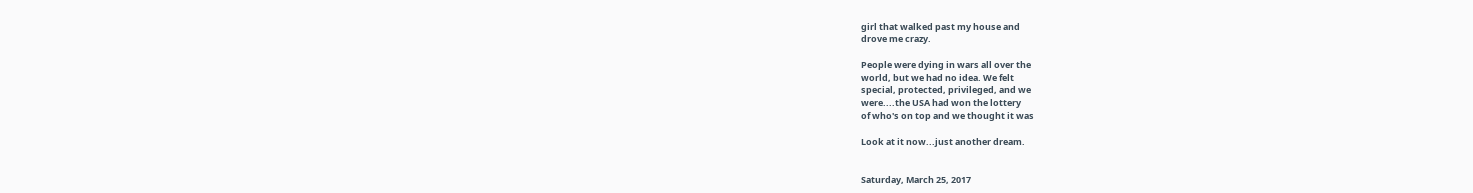girl that walked past my house and
drove me crazy.

People were dying in wars all over the
world, but we had no idea. We felt
special, protected, privileged, and we
were....the USA had won the lottery
of who's on top and we thought it was

Look at it now...just another dream.


Saturday, March 25, 2017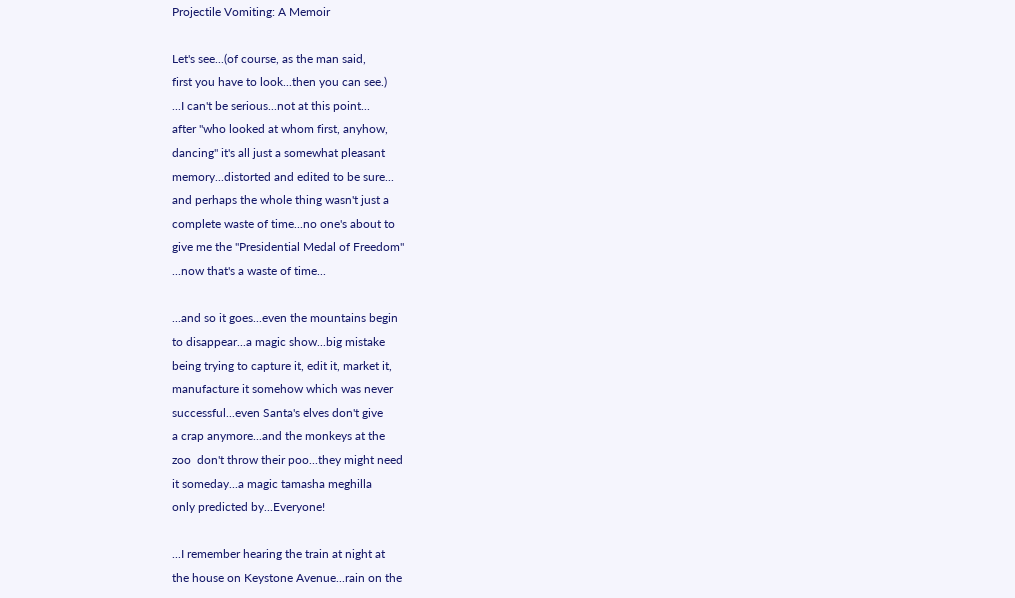Projectile Vomiting: A Memoir

Let's see...(of course, as the man said,
first you have to look...then you can see.)
...I can't be serious...not at this point...
after "who looked at whom first, anyhow,
dancing" it's all just a somewhat pleasant
memory...distorted and edited to be sure...
and perhaps the whole thing wasn't just a
complete waste of time...no one's about to
give me the "Presidential Medal of Freedom"
...now that's a waste of time...

...and so it goes...even the mountains begin
to disappear...a magic show...big mistake
being trying to capture it, edit it, market it,
manufacture it somehow which was never
successful...even Santa's elves don't give
a crap anymore...and the monkeys at the
zoo  don't throw their poo...they might need
it someday...a magic tamasha meghilla
only predicted by...Everyone!

...I remember hearing the train at night at
the house on Keystone Avenue...rain on the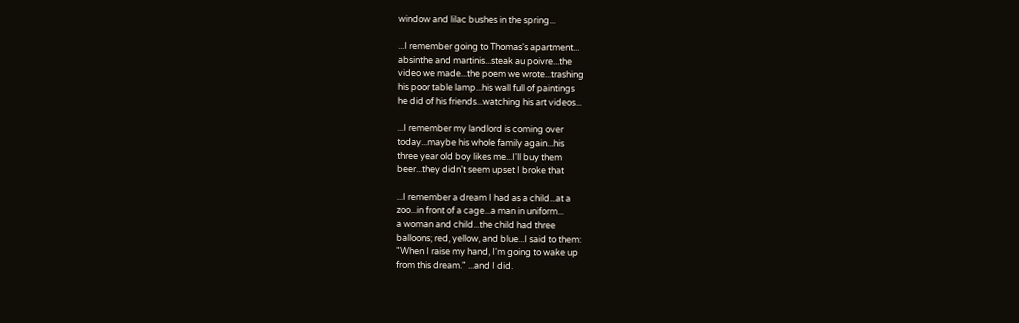window and lilac bushes in the spring...

...I remember going to Thomas's apartment...
absinthe and martinis...steak au poivre...the
video we made...the poem we wrote...trashing
his poor table lamp...his wall full of paintings
he did of his friends...watching his art videos...

...I remember my landlord is coming over
today...maybe his whole family again...his
three year old boy likes me...I'll buy them
beer...they didn't seem upset I broke that

...I remember a dream I had as a child...at a
zoo...in front of a cage...a man in uniform...
a woman and child...the child had three
balloons; red, yellow, and blue...I said to them:
"When I raise my hand, I'm going to wake up
from this dream." ...and I did.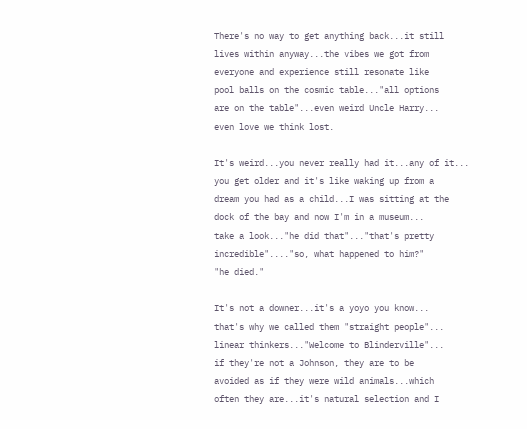There's no way to get anything back...it still
lives within anyway...the vibes we got from
everyone and experience still resonate like
pool balls on the cosmic table..."all options
are on the table"...even weird Uncle Harry...
even love we think lost.

It's weird...you never really had it...any of it...
you get older and it's like waking up from a
dream you had as a child...I was sitting at the
dock of the bay and now I'm in a museum...
take a look..."he did that"..."that's pretty
incredible"...."so, what happened to him?"
"he died."

It's not a downer...it's a yoyo you know...
that's why we called them "straight people"...
linear thinkers..."Welcome to Blinderville"...
if they're not a Johnson, they are to be
avoided as if they were wild animals...which
often they are...it's natural selection and I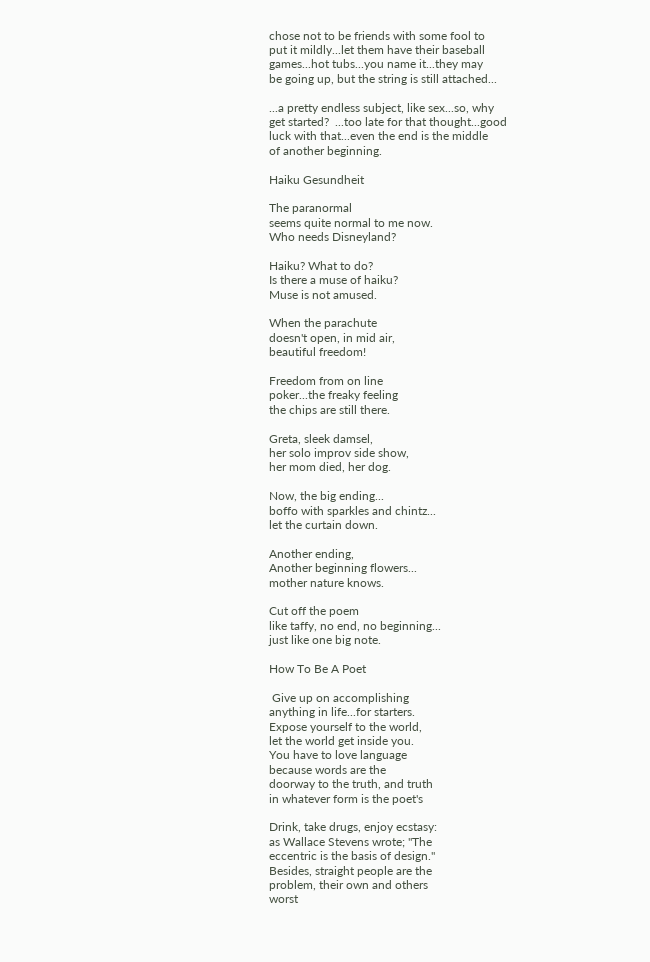chose not to be friends with some fool to
put it mildly...let them have their baseball
games...hot tubs...you name it...they may
be going up, but the string is still attached...

...a pretty endless subject, like sex...so, why
get started?  ...too late for that thought...good
luck with that...even the end is the middle
of another beginning.

Haiku Gesundheit

The paranormal
seems quite normal to me now.
Who needs Disneyland?

Haiku? What to do?
Is there a muse of haiku?
Muse is not amused.

When the parachute
doesn't open, in mid air,
beautiful freedom!

Freedom from on line
poker...the freaky feeling
the chips are still there.

Greta, sleek damsel,
her solo improv side show,
her mom died, her dog.

Now, the big ending...
boffo with sparkles and chintz...
let the curtain down.

Another ending,
Another beginning flowers...
mother nature knows.

Cut off the poem
like taffy, no end, no beginning...
just like one big note.

How To Be A Poet

 Give up on accomplishing
anything in life...for starters.
Expose yourself to the world,
let the world get inside you.
You have to love language
because words are the
doorway to the truth, and truth
in whatever form is the poet's

Drink, take drugs, enjoy ecstasy:
as Wallace Stevens wrote; "The
eccentric is the basis of design."
Besides, straight people are the
problem, their own and others
worst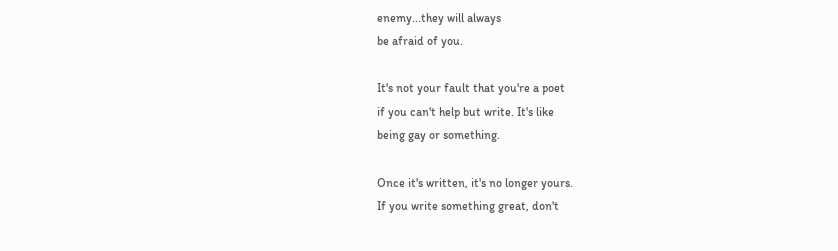enemy...they will always
be afraid of you.

It's not your fault that you're a poet
if you can't help but write. It's like
being gay or something.

Once it's written, it's no longer yours.
If you write something great, don't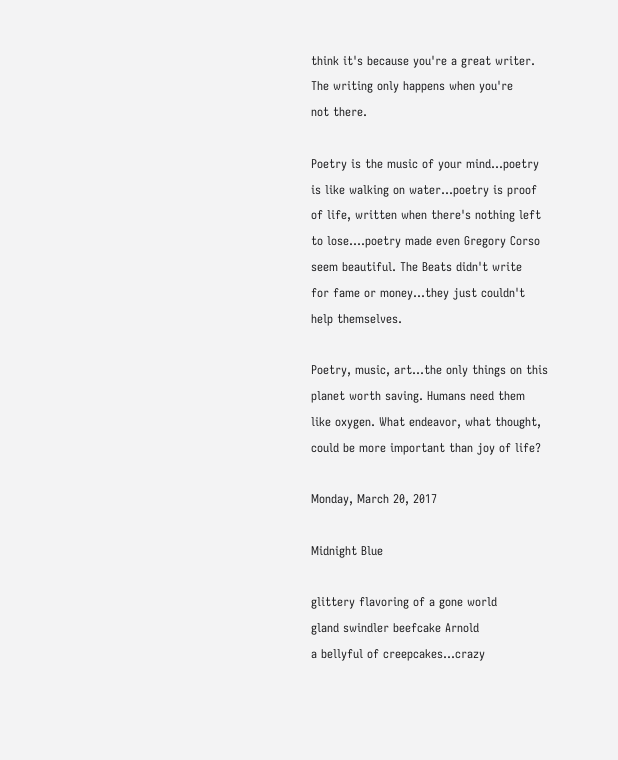think it's because you're a great writer.
The writing only happens when you're
not there.

Poetry is the music of your mind...poetry
is like walking on water...poetry is proof
of life, written when there's nothing left
to lose....poetry made even Gregory Corso
seem beautiful. The Beats didn't write
for fame or money...they just couldn't
help themselves.

Poetry, music, art...the only things on this
planet worth saving. Humans need them
like oxygen. What endeavor, what thought,
could be more important than joy of life?

Monday, March 20, 2017

Midnight Blue

glittery flavoring of a gone world
gland swindler beefcake Arnold
a bellyful of creepcakes...crazy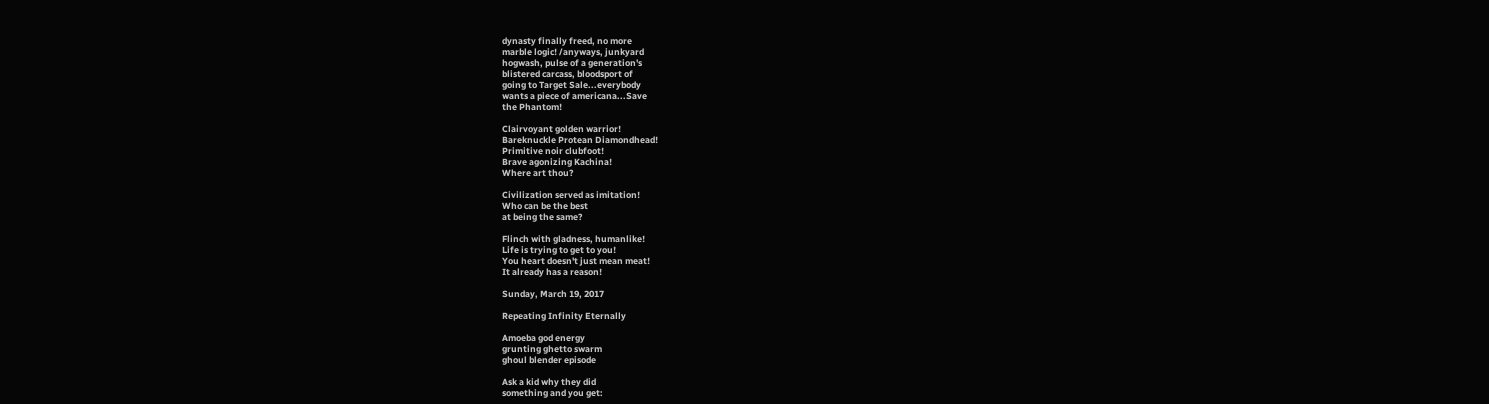dynasty finally freed, no more
marble logic! /anyways, junkyard
hogwash, pulse of a generation's
blistered carcass, bloodsport of
going to Target Sale...everybody
wants a piece of americana...Save
the Phantom!

Clairvoyant golden warrior!
Bareknuckle Protean Diamondhead!
Primitive noir clubfoot!
Brave agonizing Kachina!
Where art thou?

Civilization served as imitation!
Who can be the best
at being the same?

Flinch with gladness, humanlike!
Life is trying to get to you!
You heart doesn't just mean meat!
It already has a reason!

Sunday, March 19, 2017

Repeating Infinity Eternally

Amoeba god energy
grunting ghetto swarm
ghoul blender episode

Ask a kid why they did
something and you get: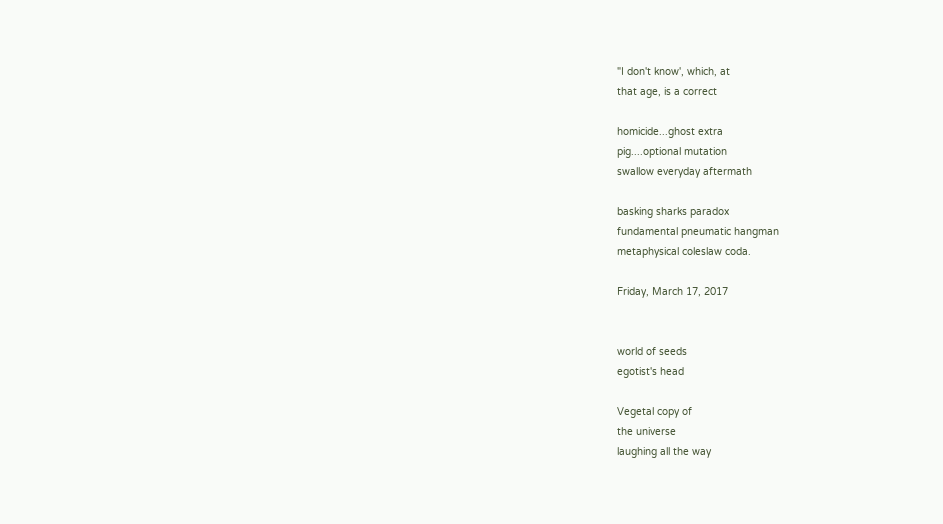"I don't know', which, at
that age, is a correct

homicide...ghost extra
pig....optional mutation
swallow everyday aftermath

basking sharks paradox
fundamental pneumatic hangman
metaphysical coleslaw coda.

Friday, March 17, 2017


world of seeds
egotist's head

Vegetal copy of
the universe
laughing all the way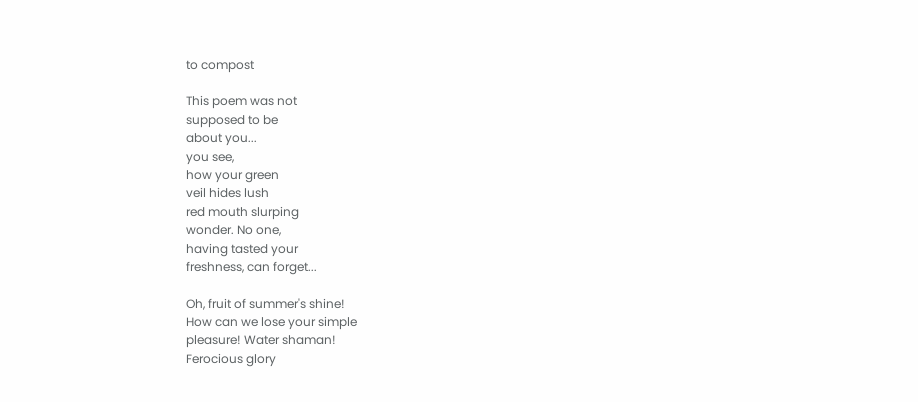to compost

This poem was not
supposed to be
about you...
you see,
how your green
veil hides lush
red mouth slurping
wonder. No one,
having tasted your
freshness, can forget...

Oh, fruit of summer's shine!
How can we lose your simple
pleasure! Water shaman!
Ferocious glory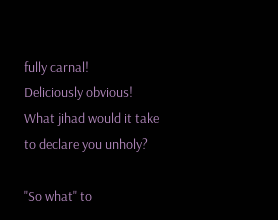fully carnal!
Deliciously obvious!
What jihad would it take
to declare you unholy?

"So what" to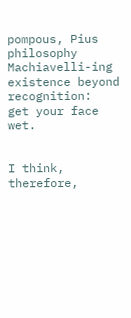pompous, Pius
philosophy Machiavelli-ing
existence beyond recognition:
get your face wet.


I think, therefore,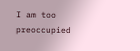I am too preoccupied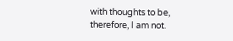with thoughts to be,
therefore, I am not.